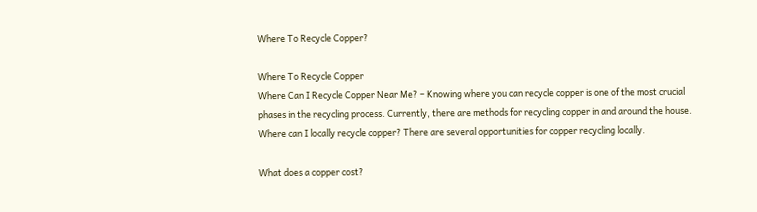Where To Recycle Copper?

Where To Recycle Copper
Where Can I Recycle Copper Near Me? – Knowing where you can recycle copper is one of the most crucial phases in the recycling process. Currently, there are methods for recycling copper in and around the house. Where can I locally recycle copper? There are several opportunities for copper recycling locally.

What does a copper cost?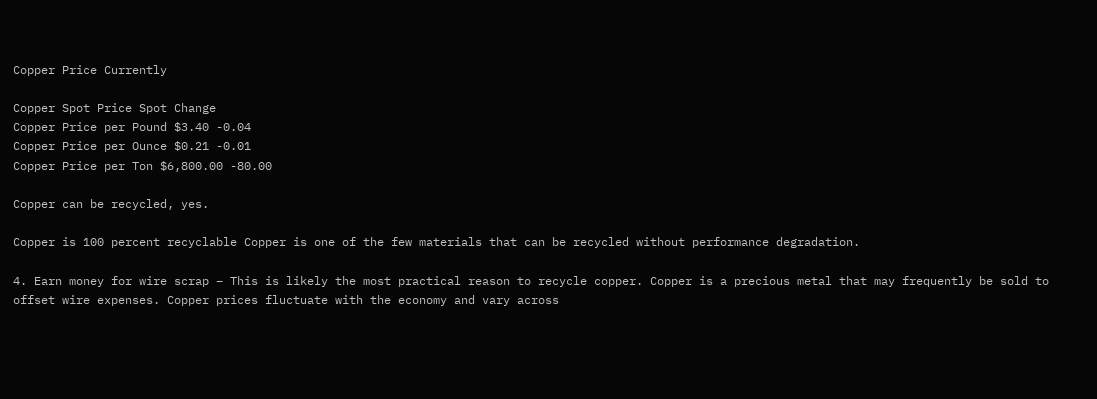Copper Price Currently

Copper Spot Price Spot Change
Copper Price per Pound $3.40 -0.04
Copper Price per Ounce $0.21 -0.01
Copper Price per Ton $6,800.00 -80.00

Copper can be recycled, yes.

Copper is 100 percent recyclable Copper is one of the few materials that can be recycled without performance degradation.

4. Earn money for wire scrap – This is likely the most practical reason to recycle copper. Copper is a precious metal that may frequently be sold to offset wire expenses. Copper prices fluctuate with the economy and vary across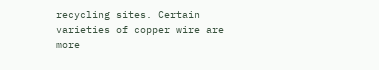recycling sites. Certain varieties of copper wire are more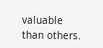valuable than others.